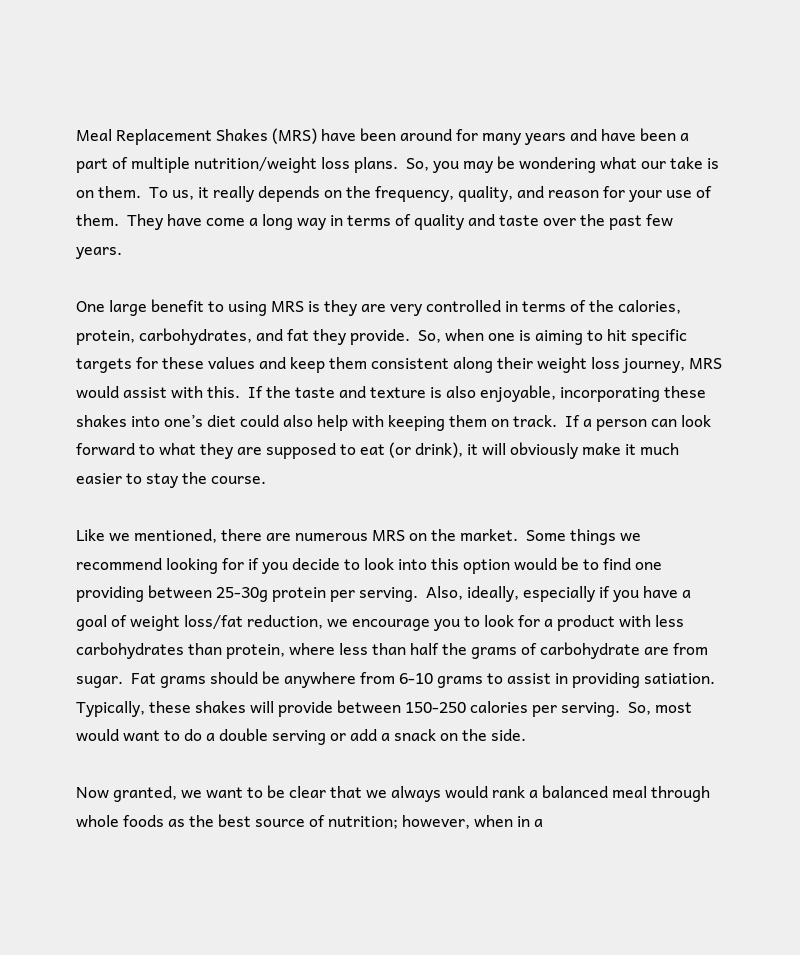Meal Replacement Shakes (MRS) have been around for many years and have been a part of multiple nutrition/weight loss plans.  So, you may be wondering what our take is on them.  To us, it really depends on the frequency, quality, and reason for your use of them.  They have come a long way in terms of quality and taste over the past few years.

One large benefit to using MRS is they are very controlled in terms of the calories, protein, carbohydrates, and fat they provide.  So, when one is aiming to hit specific targets for these values and keep them consistent along their weight loss journey, MRS would assist with this.  If the taste and texture is also enjoyable, incorporating these shakes into one’s diet could also help with keeping them on track.  If a person can look forward to what they are supposed to eat (or drink), it will obviously make it much easier to stay the course.

Like we mentioned, there are numerous MRS on the market.  Some things we recommend looking for if you decide to look into this option would be to find one providing between 25-30g protein per serving.  Also, ideally, especially if you have a goal of weight loss/fat reduction, we encourage you to look for a product with less carbohydrates than protein, where less than half the grams of carbohydrate are from sugar.  Fat grams should be anywhere from 6-10 grams to assist in providing satiation.  Typically, these shakes will provide between 150-250 calories per serving.  So, most would want to do a double serving or add a snack on the side.

Now granted, we want to be clear that we always would rank a balanced meal through whole foods as the best source of nutrition; however, when in a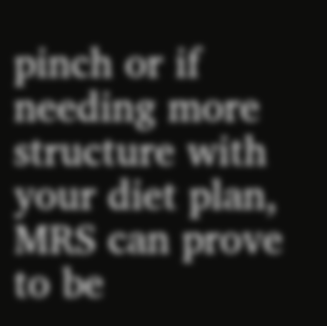pinch or if needing more structure with your diet plan, MRS can prove to be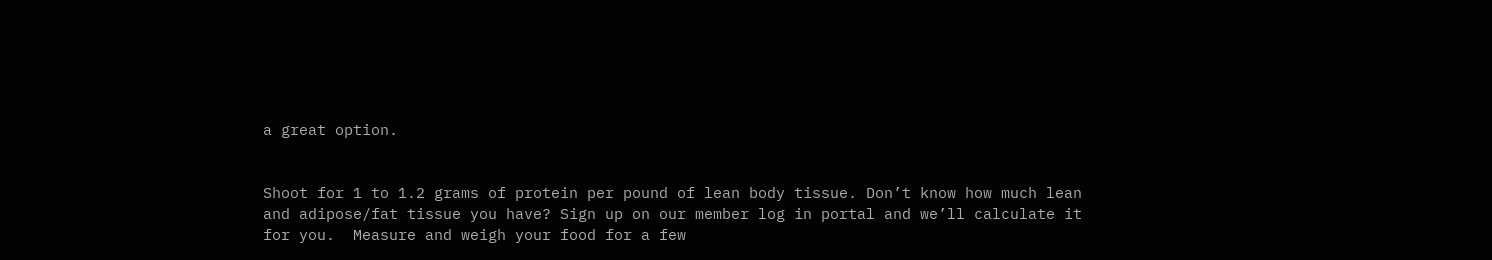a great option.


Shoot for 1 to 1.2 grams of protein per pound of lean body tissue. Don’t know how much lean and adipose/fat tissue you have? Sign up on our member log in portal and we’ll calculate it for you.  Measure and weigh your food for a few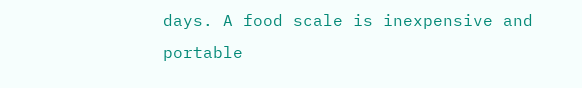days. A food scale is inexpensive and portable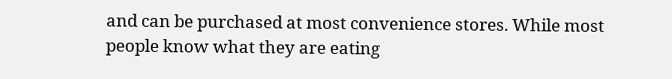and can be purchased at most convenience stores. While most people know what they are eating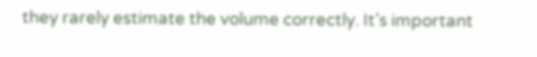they rarely estimate the volume correctly. It’s important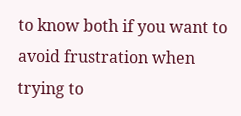to know both if you want to avoid frustration when trying to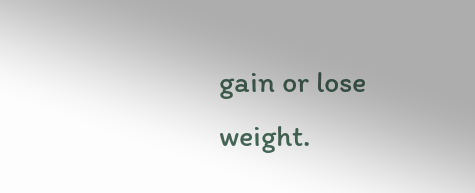gain or lose weight.